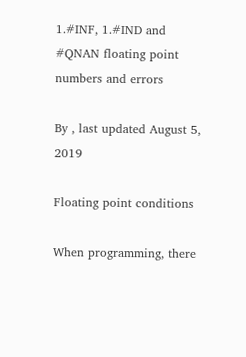1.#INF, 1.#IND and #QNAN floating point numbers and errors

By , last updated August 5, 2019

Floating point conditions

When programming, there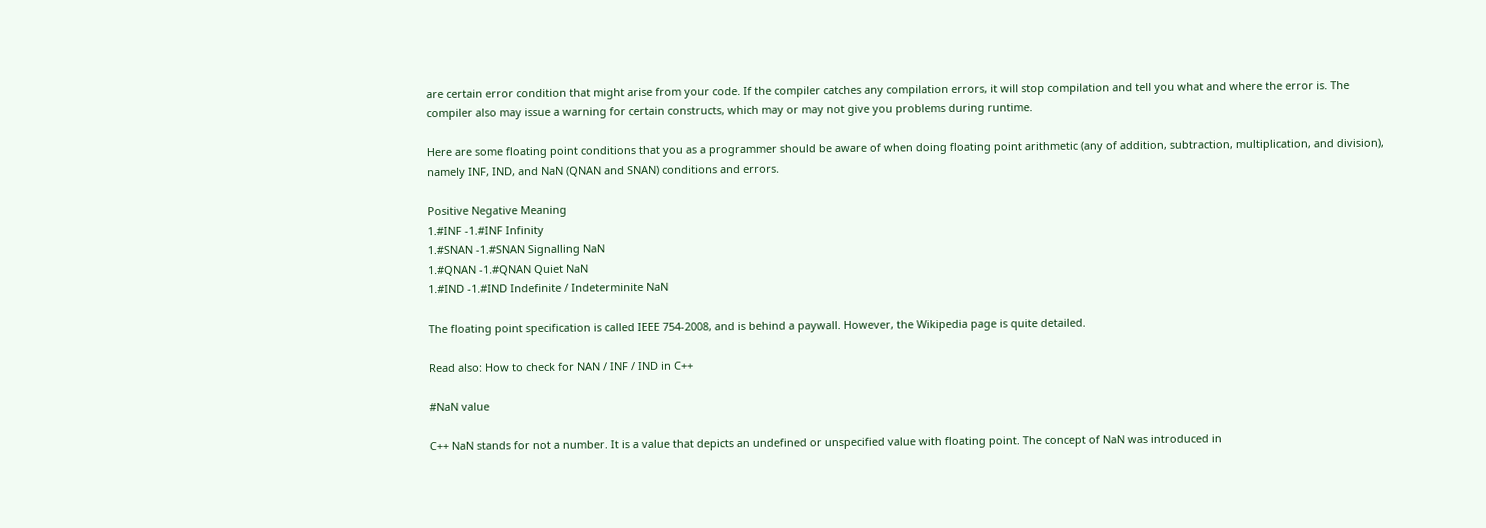are certain error condition that might arise from your code. If the compiler catches any compilation errors, it will stop compilation and tell you what and where the error is. The compiler also may issue a warning for certain constructs, which may or may not give you problems during runtime.

Here are some floating point conditions that you as a programmer should be aware of when doing floating point arithmetic (any of addition, subtraction, multiplication, and division), namely INF, IND, and NaN (QNAN and SNAN) conditions and errors.

Positive Negative Meaning
1.#INF -1.#INF Infinity
1.#SNAN -1.#SNAN Signalling NaN
1.#QNAN -1.#QNAN Quiet NaN
1.#IND -1.#IND Indefinite / Indeterminite NaN

The floating point specification is called IEEE 754-2008, and is behind a paywall. However, the Wikipedia page is quite detailed.

Read also: How to check for NAN / INF / IND in C++

#NaN value

C++ NaN stands for not a number. It is a value that depicts an undefined or unspecified value with floating point. The concept of NaN was introduced in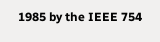1985 by the IEEE 754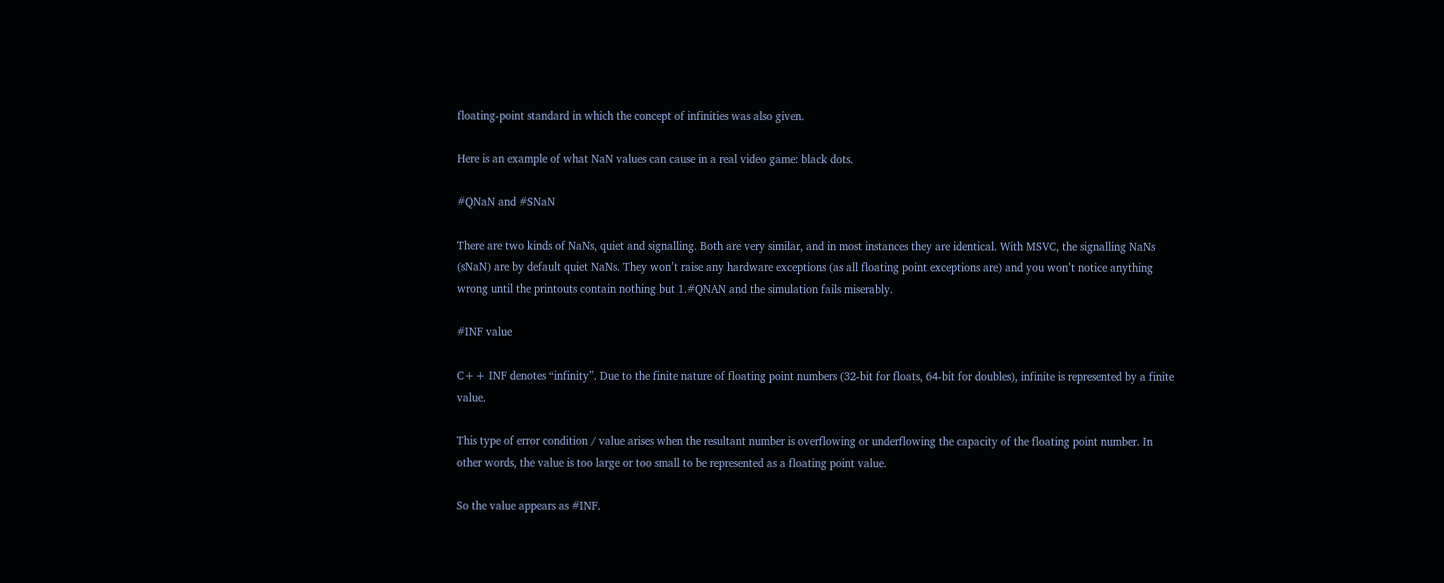floating-point standard in which the concept of infinities was also given.

Here is an example of what NaN values can cause in a real video game: black dots.

#QNaN and #SNaN

There are two kinds of NaNs, quiet and signalling. Both are very similar, and in most instances they are identical. With MSVC, the signalling NaNs (sNaN) are by default quiet NaNs. They won’t raise any hardware exceptions (as all floating point exceptions are) and you won’t notice anything wrong until the printouts contain nothing but 1.#QNAN and the simulation fails miserably.

#INF value

C++ INF denotes “infinity”. Due to the finite nature of floating point numbers (32-bit for floats, 64-bit for doubles), infinite is represented by a finite value.

This type of error condition / value arises when the resultant number is overflowing or underflowing the capacity of the floating point number. In other words, the value is too large or too small to be represented as a floating point value.

So the value appears as #INF.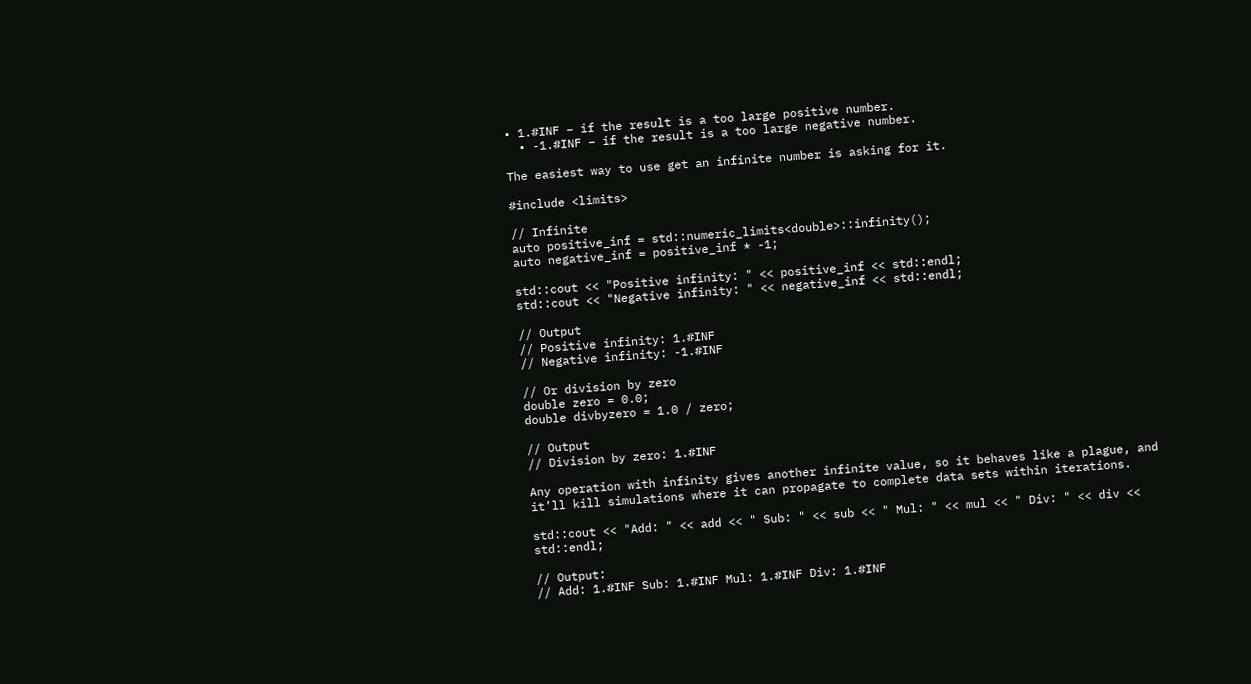• 1.#INF – if the result is a too large positive number.
  • -1.#INF – if the result is a too large negative number.

The easiest way to use get an infinite number is asking for it.

#include <limits>

// Infinite
auto positive_inf = std::numeric_limits<double>::infinity();
auto negative_inf = positive_inf * -1;

std::cout << "Positive infinity: " << positive_inf << std::endl;
std::cout << "Negative infinity: " << negative_inf << std::endl;

// Output
// Positive infinity: 1.#INF
// Negative infinity: -1.#INF

// Or division by zero
double zero = 0.0;
double divbyzero = 1.0 / zero;

// Output
// Division by zero: 1.#INF

Any operation with infinity gives another infinite value, so it behaves like a plague, and it’ll kill simulations where it can propagate to complete data sets within iterations.

std::cout << "Add: " << add << " Sub: " << sub << " Mul: " << mul << " Div: " << div << std::endl;

// Output:
// Add: 1.#INF Sub: 1.#INF Mul: 1.#INF Div: 1.#INF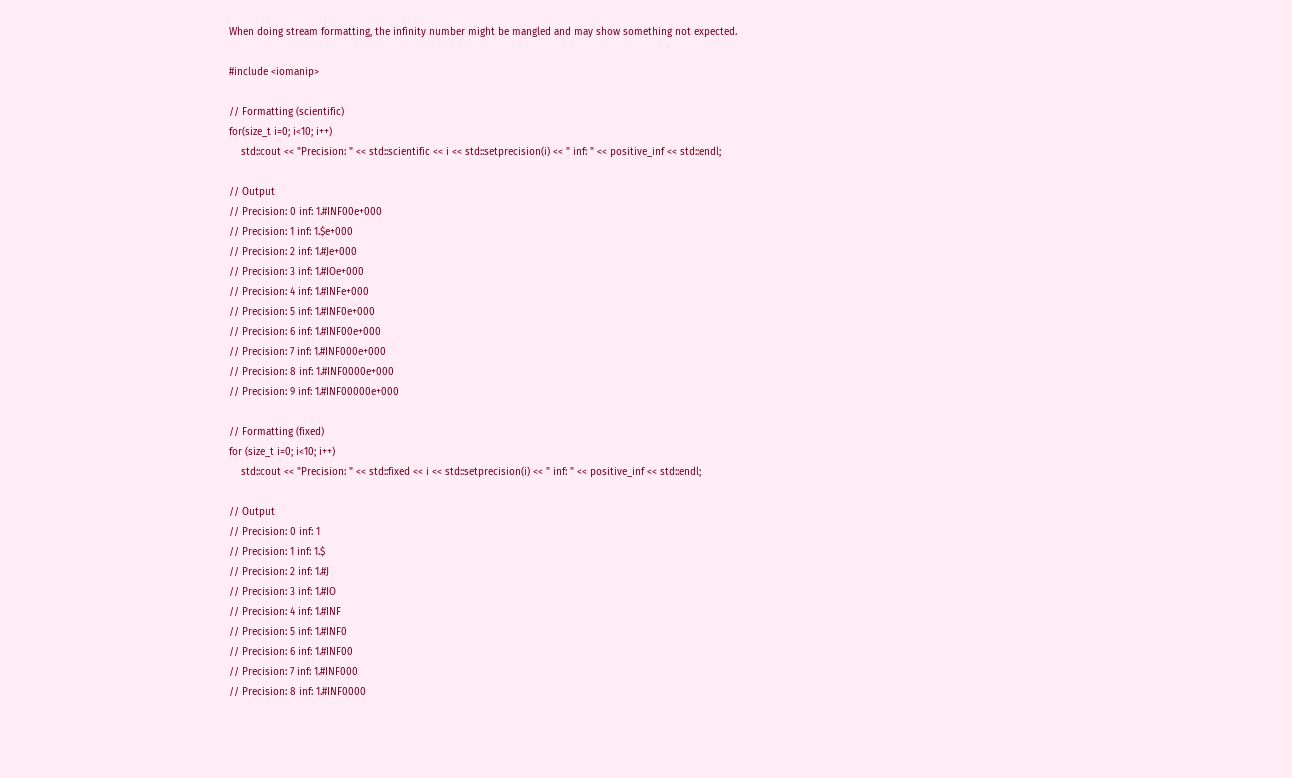When doing stream formatting, the infinity number might be mangled and may show something not expected.

#include <iomanip>

// Formatting (scientific)
for(size_t i=0; i<10; i++)
    std::cout << "Precision: " << std::scientific << i << std::setprecision(i) << " inf: " << positive_inf << std::endl;

// Output
// Precision: 0 inf: 1.#INF00e+000
// Precision: 1 inf: 1.$e+000
// Precision: 2 inf: 1.#Je+000
// Precision: 3 inf: 1.#IOe+000
// Precision: 4 inf: 1.#INFe+000
// Precision: 5 inf: 1.#INF0e+000
// Precision: 6 inf: 1.#INF00e+000
// Precision: 7 inf: 1.#INF000e+000
// Precision: 8 inf: 1.#INF0000e+000
// Precision: 9 inf: 1.#INF00000e+000

// Formatting (fixed)
for (size_t i=0; i<10; i++)
    std::cout << "Precision: " << std::fixed << i << std::setprecision(i) << " inf: " << positive_inf << std::endl;

// Output
// Precision: 0 inf: 1
// Precision: 1 inf: 1.$
// Precision: 2 inf: 1.#J
// Precision: 3 inf: 1.#IO
// Precision: 4 inf: 1.#INF
// Precision: 5 inf: 1.#INF0
// Precision: 6 inf: 1.#INF00
// Precision: 7 inf: 1.#INF000
// Precision: 8 inf: 1.#INF0000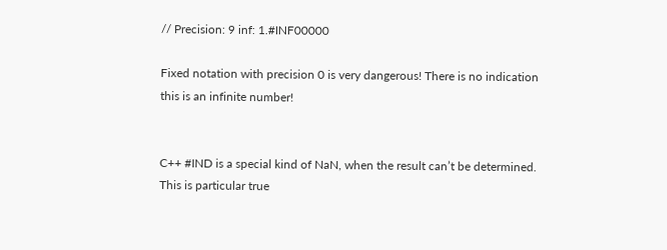// Precision: 9 inf: 1.#INF00000

Fixed notation with precision 0 is very dangerous! There is no indication this is an infinite number!


C++ #IND is a special kind of NaN, when the result can’t be determined. This is particular true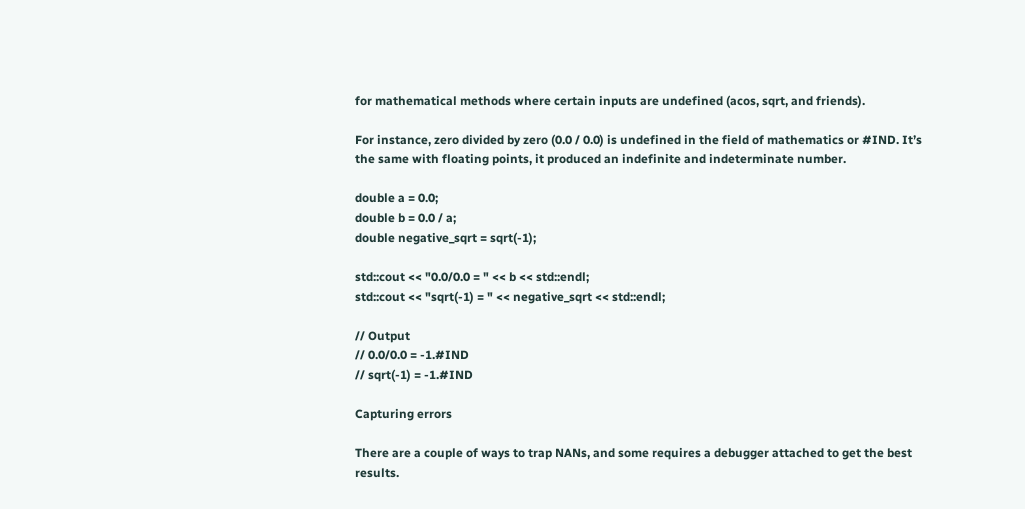for mathematical methods where certain inputs are undefined (acos, sqrt, and friends).

For instance, zero divided by zero (0.0 / 0.0) is undefined in the field of mathematics or #IND. It’s the same with floating points, it produced an indefinite and indeterminate number.

double a = 0.0;
double b = 0.0 / a;
double negative_sqrt = sqrt(-1);

std::cout << "0.0/0.0 = " << b << std::endl;
std::cout << "sqrt(-1) = " << negative_sqrt << std::endl;

// Output
// 0.0/0.0 = -1.#IND
// sqrt(-1) = -1.#IND

Capturing errors

There are a couple of ways to trap NANs, and some requires a debugger attached to get the best results.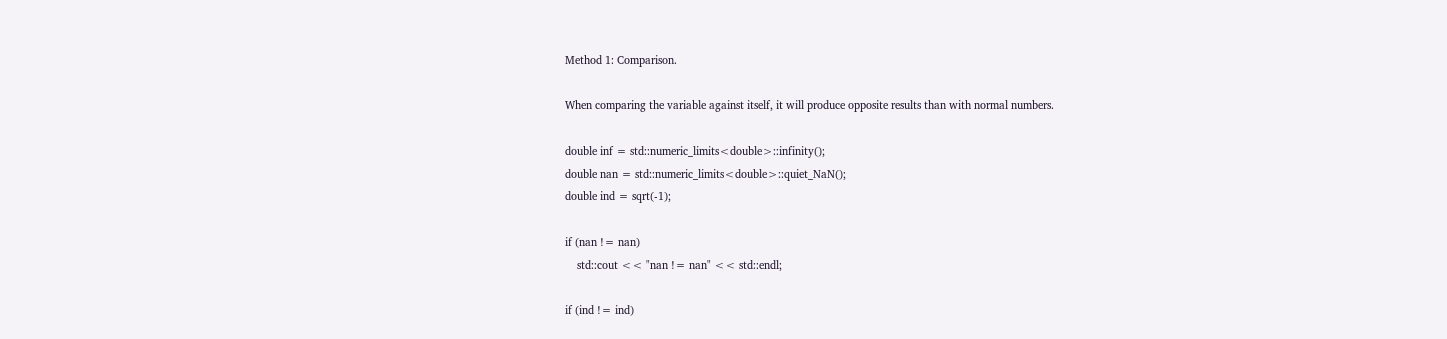Method 1: Comparison.

When comparing the variable against itself, it will produce opposite results than with normal numbers.

double inf = std::numeric_limits<double>::infinity();
double nan = std::numeric_limits<double>::quiet_NaN();
double ind = sqrt(-1);

if (nan != nan)
    std::cout << "nan != nan" << std::endl;

if (ind != ind)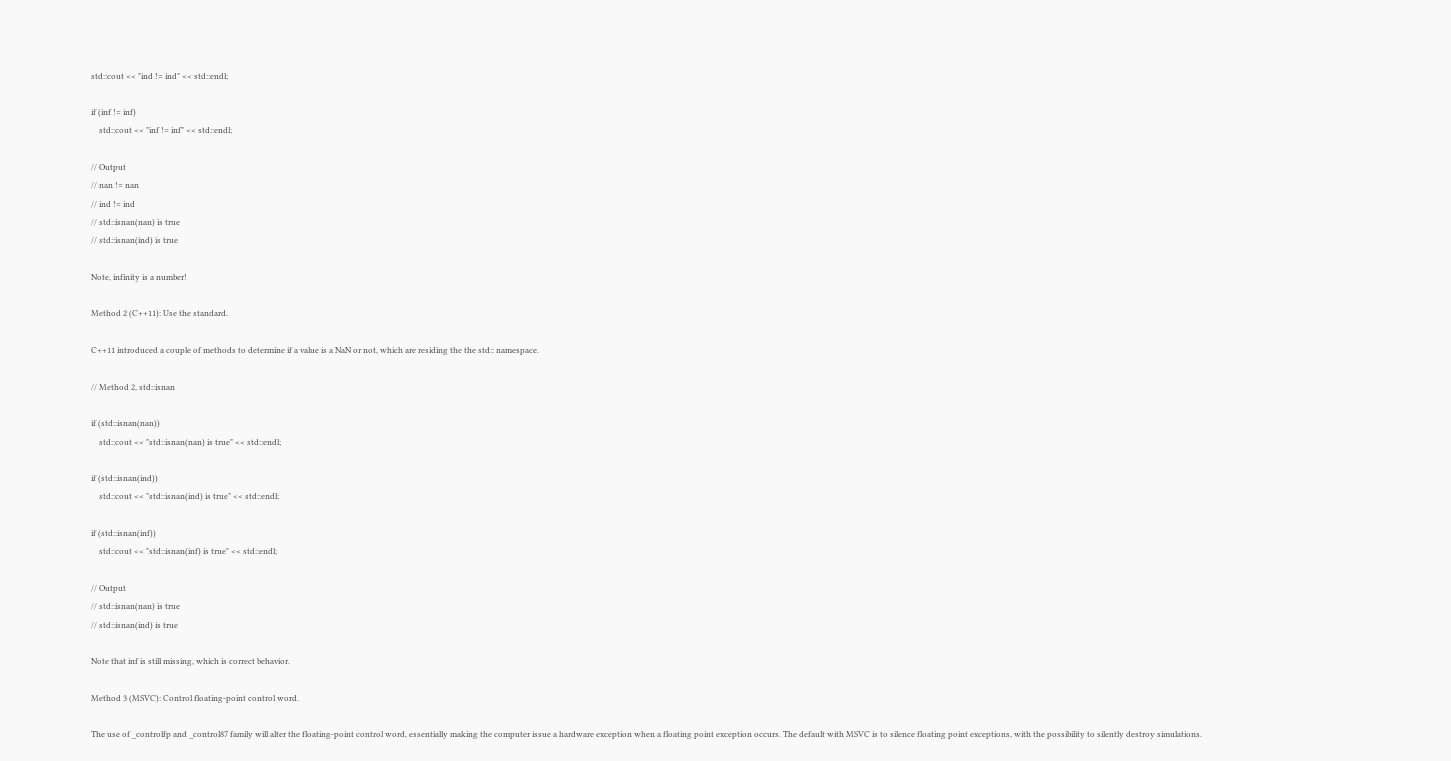std::cout << "ind != ind" << std::endl;

if (inf != inf)
    std::cout << "inf != inf" << std::endl;

// Output
// nan != nan
// ind != ind
// std::isnan(nan) is true
// std::isnan(ind) is true

Note, infinity is a number!

Method 2 (C++11): Use the standard.

C++11 introduced a couple of methods to determine if a value is a NaN or not, which are residing the the std:: namespace.

// Method 2, std::isnan

if (std::isnan(nan))
    std::cout << "std::isnan(nan) is true" << std::endl;

if (std::isnan(ind))
    std::cout << "std::isnan(ind) is true" << std::endl;

if (std::isnan(inf))
    std::cout << "std::isnan(inf) is true" << std::endl;

// Output
// std::isnan(nan) is true
// std::isnan(ind) is true

Note that inf is still missing, which is correct behavior.

Method 3 (MSVC): Control floating-point control word.

The use of _controlfp and _control87 family will alter the floating-point control word, essentially making the computer issue a hardware exception when a floating point exception occurs. The default with MSVC is to silence floating point exceptions, with the possibility to silently destroy simulations.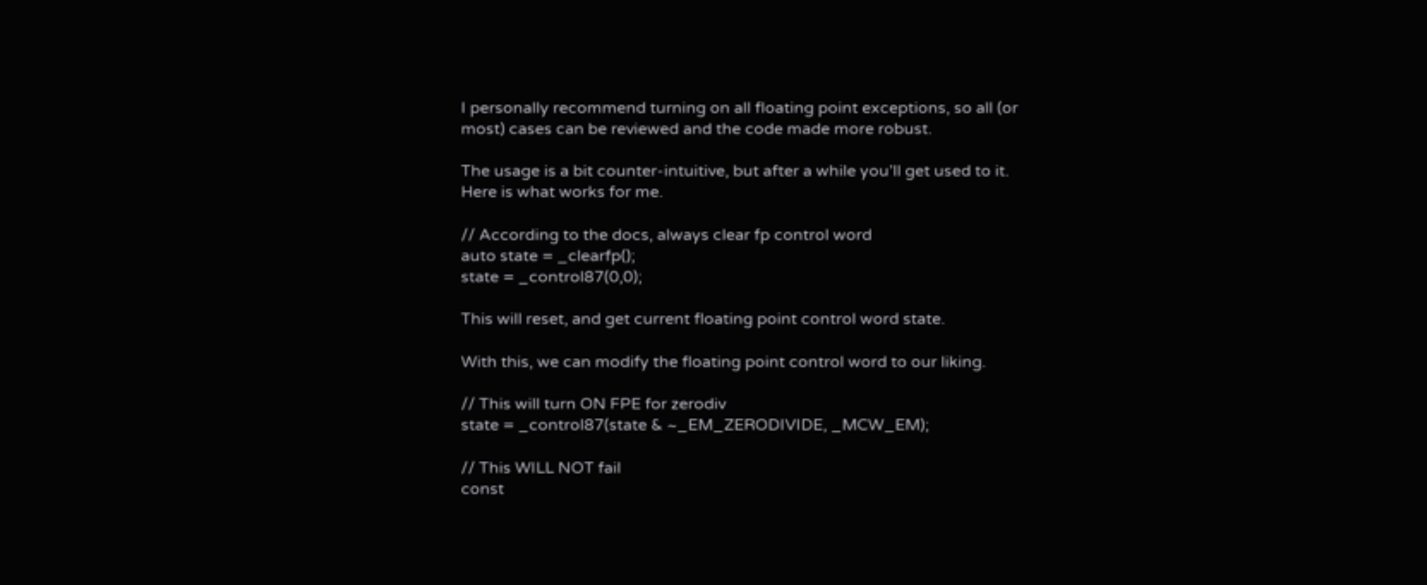I personally recommend turning on all floating point exceptions, so all (or most) cases can be reviewed and the code made more robust.

The usage is a bit counter-intuitive, but after a while you’ll get used to it. Here is what works for me.

// According to the docs, always clear fp control word
auto state = _clearfp();
state = _control87(0,0);

This will reset, and get current floating point control word state.

With this, we can modify the floating point control word to our liking.

// This will turn ON FPE for zerodiv
state = _control87(state & ~_EM_ZERODIVIDE, _MCW_EM);

// This WILL NOT fail
const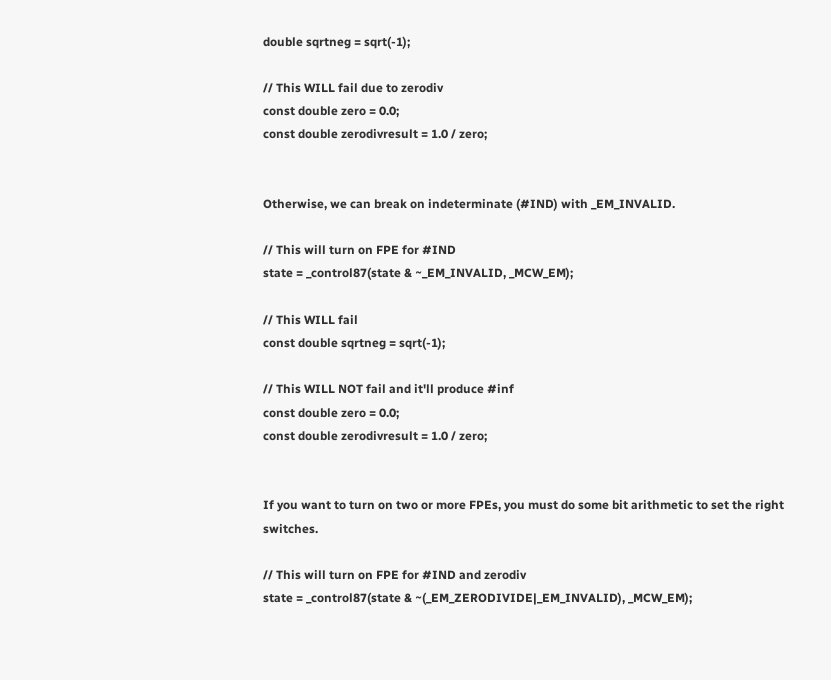double sqrtneg = sqrt(-1);

// This WILL fail due to zerodiv
const double zero = 0.0;
const double zerodivresult = 1.0 / zero;


Otherwise, we can break on indeterminate (#IND) with _EM_INVALID.

// This will turn on FPE for #IND
state = _control87(state & ~_EM_INVALID, _MCW_EM);

// This WILL fail
const double sqrtneg = sqrt(-1);

// This WILL NOT fail and it'll produce #inf
const double zero = 0.0;
const double zerodivresult = 1.0 / zero;


If you want to turn on two or more FPEs, you must do some bit arithmetic to set the right switches.

// This will turn on FPE for #IND and zerodiv
state = _control87(state & ~(_EM_ZERODIVIDE|_EM_INVALID), _MCW_EM);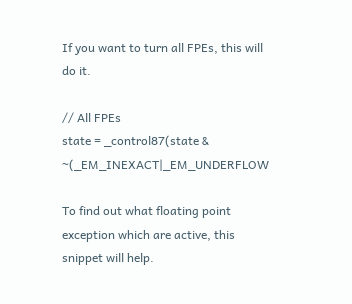If you want to turn all FPEs, this will do it.

// All FPEs
state = _control87(state & ~(_EM_INEXACT|_EM_UNDERFLOW

To find out what floating point exception which are active, this snippet will help.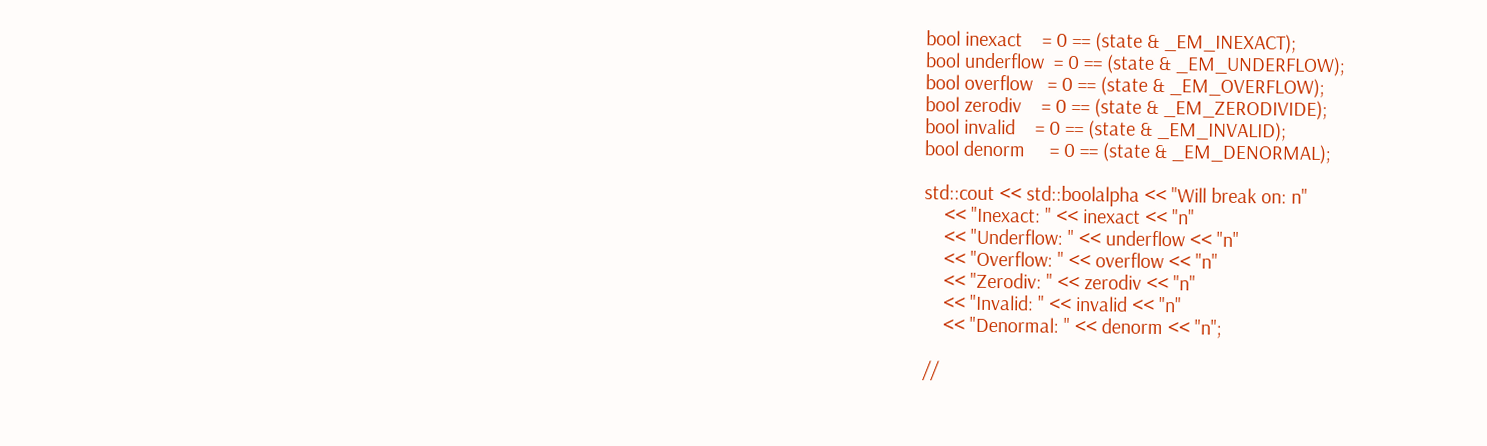bool inexact    = 0 == (state & _EM_INEXACT);
bool underflow  = 0 == (state & _EM_UNDERFLOW);
bool overflow   = 0 == (state & _EM_OVERFLOW);
bool zerodiv    = 0 == (state & _EM_ZERODIVIDE);
bool invalid    = 0 == (state & _EM_INVALID);
bool denorm     = 0 == (state & _EM_DENORMAL);

std::cout << std::boolalpha << "Will break on: n"
    << "Inexact: " << inexact << "n"
    << "Underflow: " << underflow << "n"
    << "Overflow: " << overflow << "n"
    << "Zerodiv: " << zerodiv << "n"
    << "Invalid: " << invalid << "n"
    << "Denormal: " << denorm << "n";

//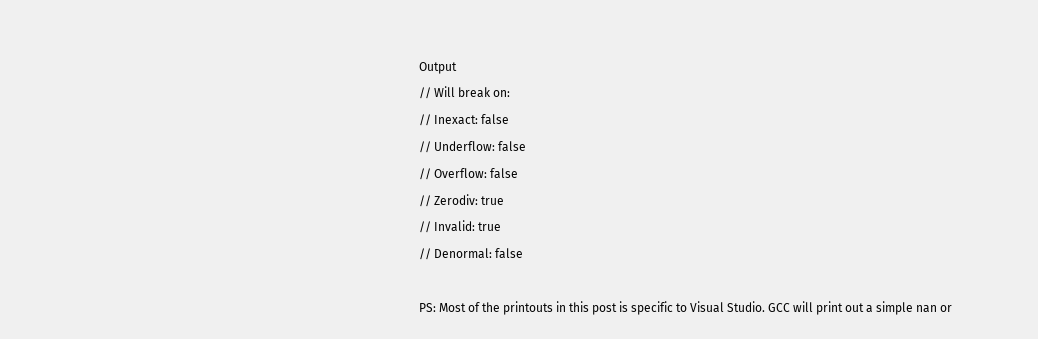Output
// Will break on:
// Inexact: false
// Underflow: false
// Overflow: false
// Zerodiv: true
// Invalid: true
// Denormal: false

PS: Most of the printouts in this post is specific to Visual Studio. GCC will print out a simple nan or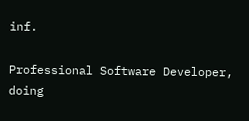inf.

Professional Software Developer, doing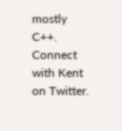mostly C++. Connect with Kent on Twitter.